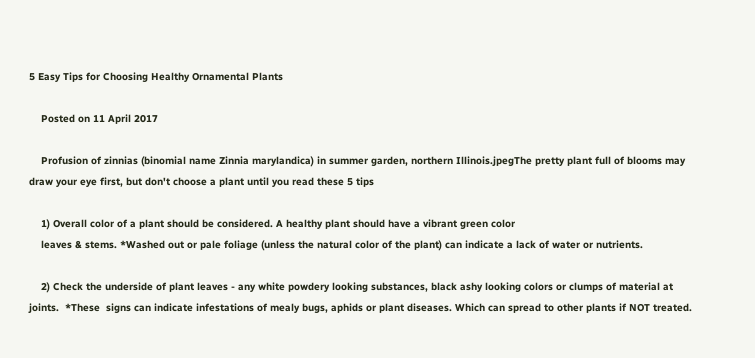5 Easy Tips for Choosing Healthy Ornamental Plants

    Posted on 11 April 2017

    Profusion of zinnias (binomial name Zinnia marylandica) in summer garden, northern Illinois.jpegThe pretty plant full of blooms may draw your eye first, but don't choose a plant until you read these 5 tips

    1) Overall color of a plant should be considered. A healthy plant should have a vibrant green color
    leaves & stems. *Washed out or pale foliage (unless the natural color of the plant) can indicate a lack of water or nutrients.

    2) Check the underside of plant leaves - any white powdery looking substances, black ashy looking colors or clumps of material at joints.  *These  signs can indicate infestations of mealy bugs, aphids or plant diseases. Which can spread to other plants if NOT treated.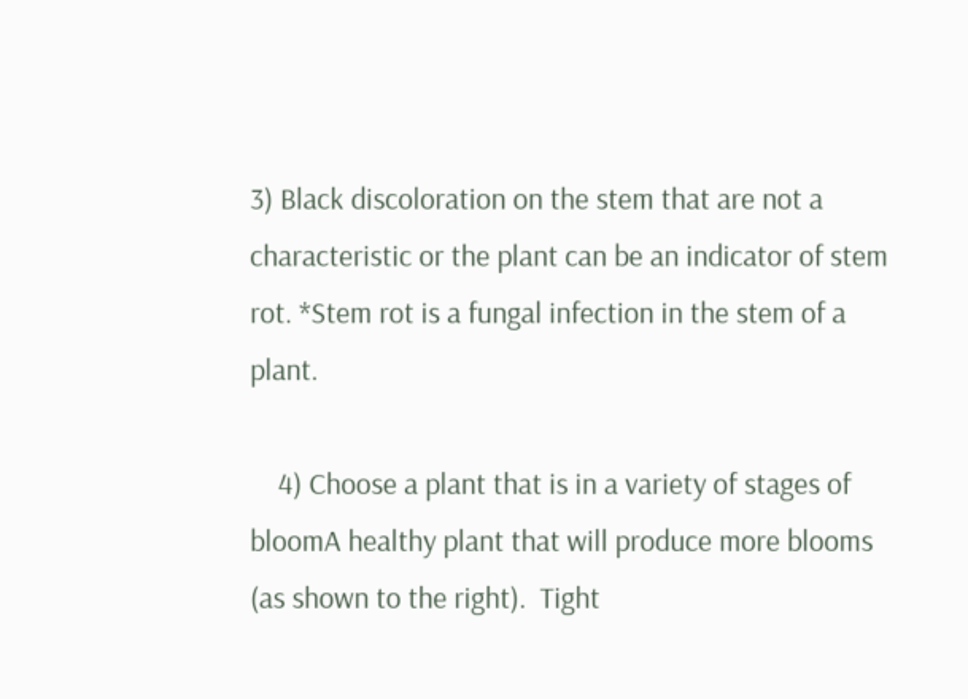3) Black discoloration on the stem that are not a characteristic or the plant can be an indicator of stem rot. *Stem rot is a fungal infection in the stem of a plant.

    4) Choose a plant that is in a variety of stages of bloomA healthy plant that will produce more blooms (as shown to the right).  Tight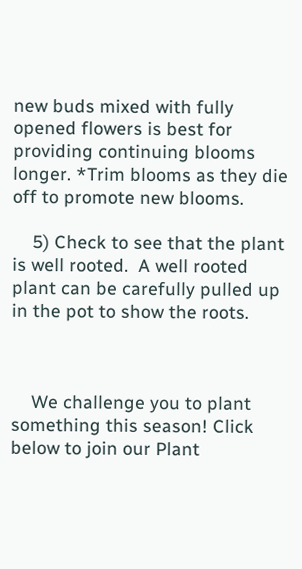new buds mixed with fully opened flowers is best for providing continuing blooms longer. *Trim blooms as they die off to promote new blooms.

    5) Check to see that the plant is well rooted.  A well rooted plant can be carefully pulled up in the pot to show the roots.



    We challenge you to plant something this season! Click below to join our Plant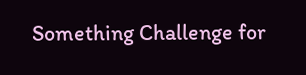Something Challenge for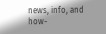news, info, and how-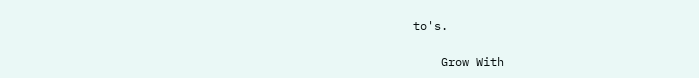to's.

    Grow With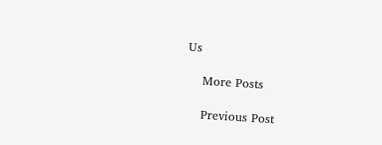Us

    More Posts

    Previous Post